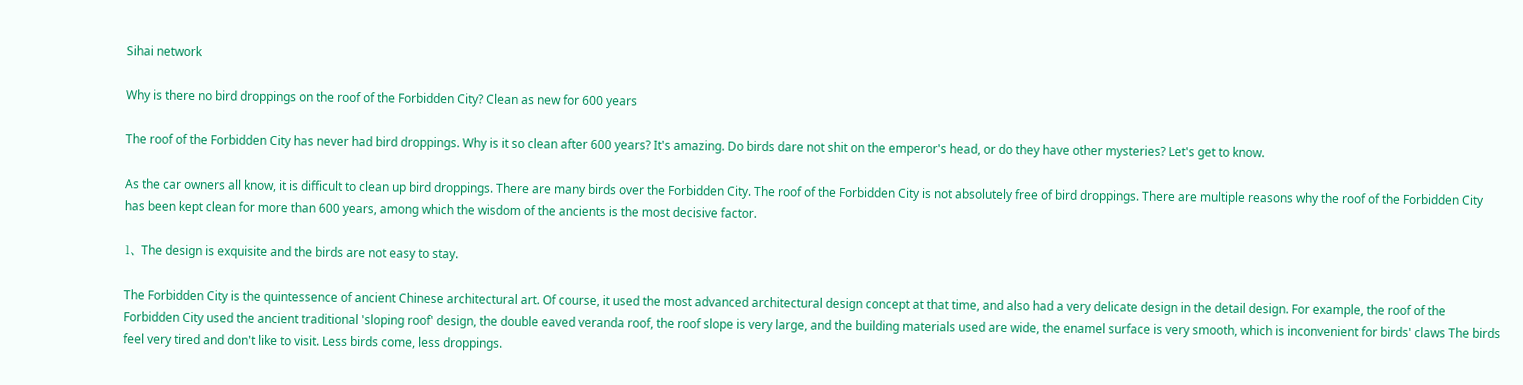Sihai network

Why is there no bird droppings on the roof of the Forbidden City? Clean as new for 600 years

The roof of the Forbidden City has never had bird droppings. Why is it so clean after 600 years? It's amazing. Do birds dare not shit on the emperor's head, or do they have other mysteries? Let's get to know.

As the car owners all know, it is difficult to clean up bird droppings. There are many birds over the Forbidden City. The roof of the Forbidden City is not absolutely free of bird droppings. There are multiple reasons why the roof of the Forbidden City has been kept clean for more than 600 years, among which the wisdom of the ancients is the most decisive factor.

1、 The design is exquisite and the birds are not easy to stay.

The Forbidden City is the quintessence of ancient Chinese architectural art. Of course, it used the most advanced architectural design concept at that time, and also had a very delicate design in the detail design. For example, the roof of the Forbidden City used the ancient traditional 'sloping roof' design, the double eaved veranda roof, the roof slope is very large, and the building materials used are wide, the enamel surface is very smooth, which is inconvenient for birds' claws The birds feel very tired and don't like to visit. Less birds come, less droppings.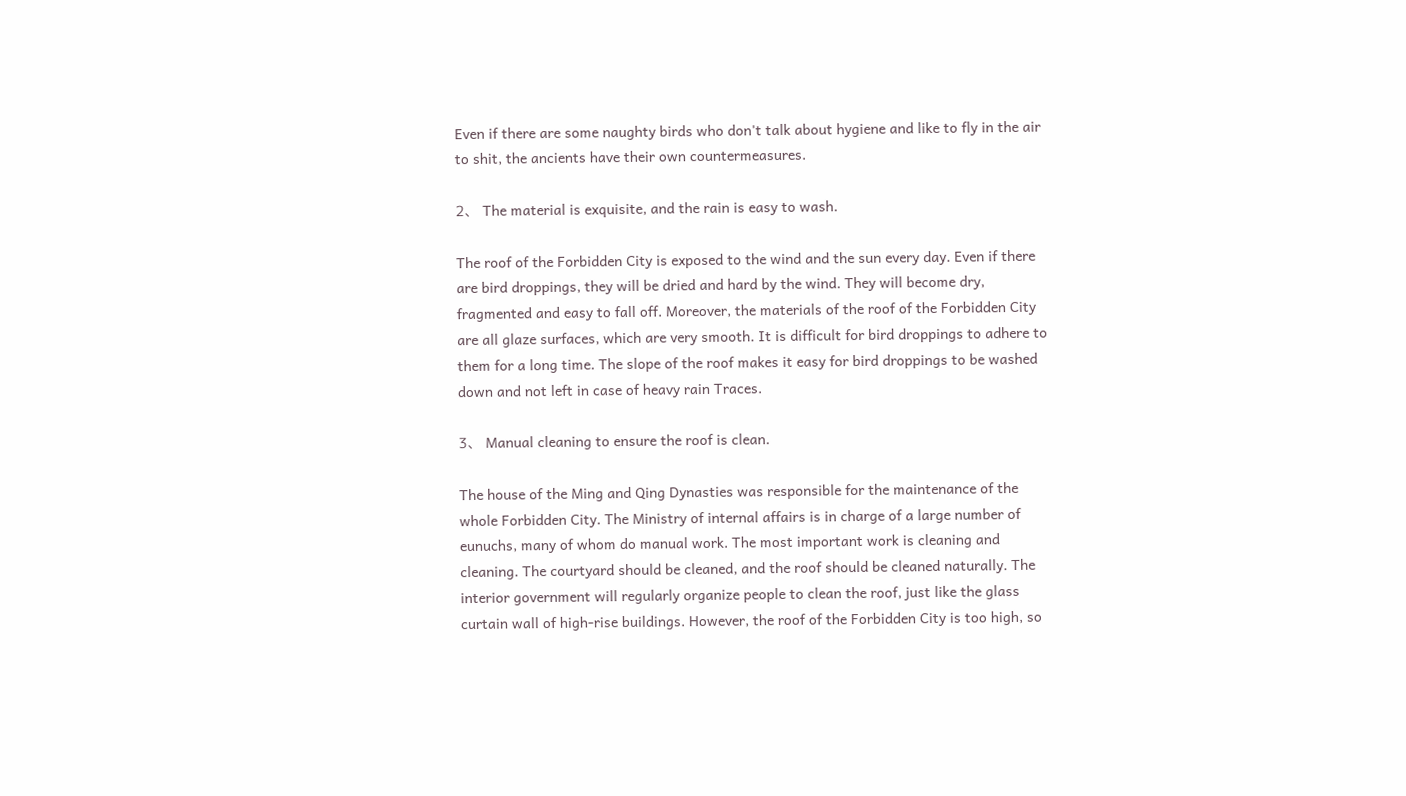Even if there are some naughty birds who don't talk about hygiene and like to fly in the air to shit, the ancients have their own countermeasures.

2、 The material is exquisite, and the rain is easy to wash.

The roof of the Forbidden City is exposed to the wind and the sun every day. Even if there are bird droppings, they will be dried and hard by the wind. They will become dry, fragmented and easy to fall off. Moreover, the materials of the roof of the Forbidden City are all glaze surfaces, which are very smooth. It is difficult for bird droppings to adhere to them for a long time. The slope of the roof makes it easy for bird droppings to be washed down and not left in case of heavy rain Traces.

3、 Manual cleaning to ensure the roof is clean.

The house of the Ming and Qing Dynasties was responsible for the maintenance of the whole Forbidden City. The Ministry of internal affairs is in charge of a large number of eunuchs, many of whom do manual work. The most important work is cleaning and cleaning. The courtyard should be cleaned, and the roof should be cleaned naturally. The interior government will regularly organize people to clean the roof, just like the glass curtain wall of high-rise buildings. However, the roof of the Forbidden City is too high, so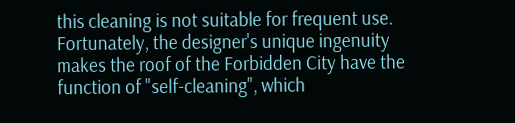this cleaning is not suitable for frequent use. Fortunately, the designer's unique ingenuity makes the roof of the Forbidden City have the function of "self-cleaning", which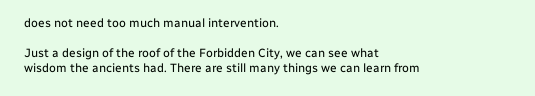does not need too much manual intervention.

Just a design of the roof of the Forbidden City, we can see what wisdom the ancients had. There are still many things we can learn from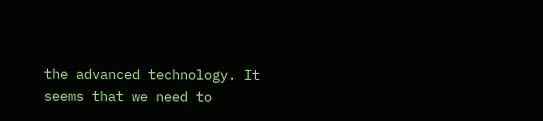the advanced technology. It seems that we need to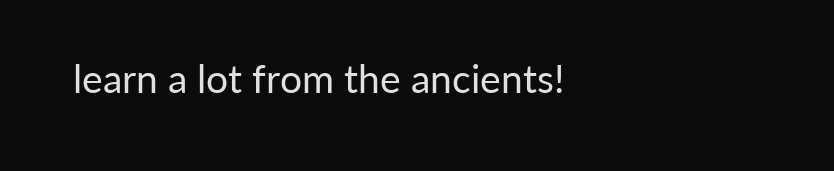learn a lot from the ancients!